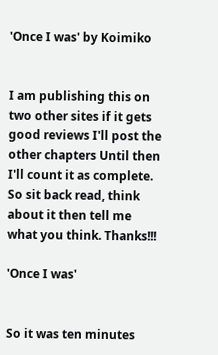'Once I was' by Koimiko


I am publishing this on two other sites if it gets good reviews I'll post the other chapters Until then I'll count it as complete. So sit back read, think about it then tell me what you think. Thanks!!!

'Once I was'


So it was ten minutes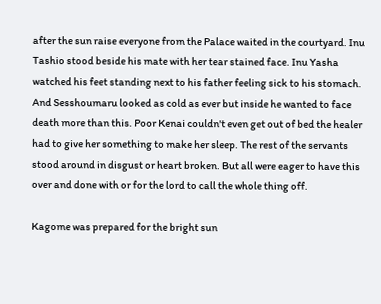after the sun raise everyone from the Palace waited in the courtyard. Inu Tashio stood beside his mate with her tear stained face. Inu Yasha watched his feet standing next to his father feeling sick to his stomach. And Sesshoumaru looked as cold as ever but inside he wanted to face death more than this. Poor Kenai couldn't even get out of bed the healer had to give her something to make her sleep. The rest of the servants stood around in disgust or heart broken. But all were eager to have this over and done with or for the lord to call the whole thing off.

Kagome was prepared for the bright sun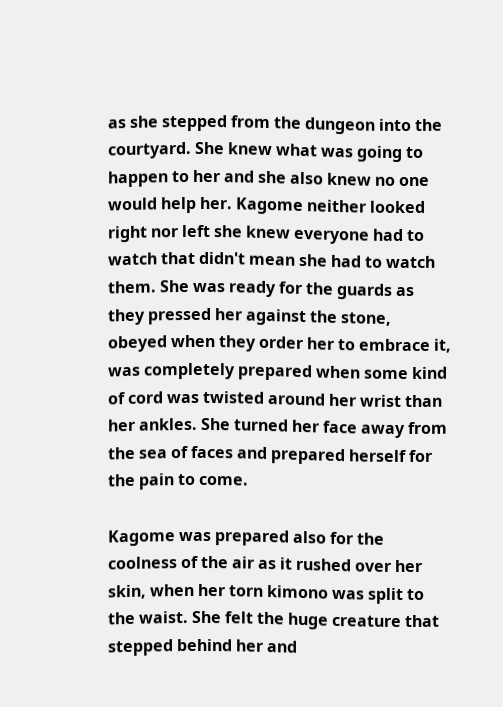as she stepped from the dungeon into the courtyard. She knew what was going to happen to her and she also knew no one would help her. Kagome neither looked right nor left she knew everyone had to watch that didn't mean she had to watch them. She was ready for the guards as they pressed her against the stone, obeyed when they order her to embrace it, was completely prepared when some kind of cord was twisted around her wrist than her ankles. She turned her face away from the sea of faces and prepared herself for the pain to come.

Kagome was prepared also for the coolness of the air as it rushed over her skin, when her torn kimono was split to the waist. She felt the huge creature that stepped behind her and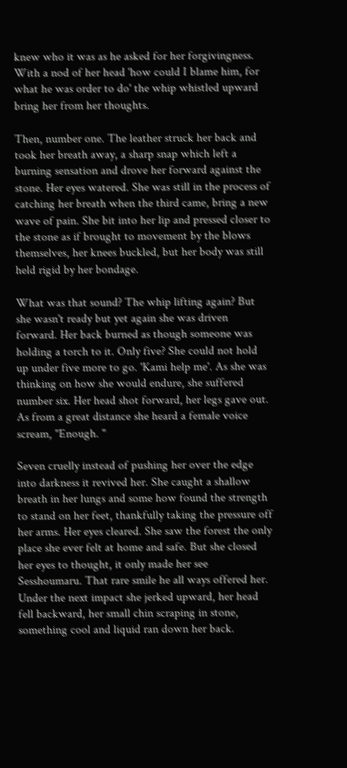knew who it was as he asked for her forgivingness. With a nod of her head 'how could I blame him, for what he was order to do' the whip whistled upward bring her from her thoughts.

Then, number one. The leather struck her back and took her breath away, a sharp snap which left a burning sensation and drove her forward against the stone. Her eyes watered. She was still in the process of catching her breath when the third came, bring a new wave of pain. She bit into her lip and pressed closer to the stone as if brought to movement by the blows themselves, her knees buckled, but her body was still held rigid by her bondage.

What was that sound? The whip lifting again? But she wasn't ready but yet again she was driven forward. Her back burned as though someone was holding a torch to it. Only five? She could not hold up under five more to go. 'Kami help me'. As she was thinking on how she would endure, she suffered number six. Her head shot forward, her legs gave out. As from a great distance she heard a female voice scream, "Enough. "

Seven cruelly instead of pushing her over the edge into darkness it revived her. She caught a shallow breath in her lungs and some how found the strength to stand on her feet, thankfully taking the pressure off her arms. Her eyes cleared. She saw the forest the only place she ever felt at home and safe. But she closed her eyes to thought, it only made her see Sesshoumaru. That rare smile he all ways offered her. Under the next impact she jerked upward, her head fell backward, her small chin scraping in stone, something cool and liquid ran down her back.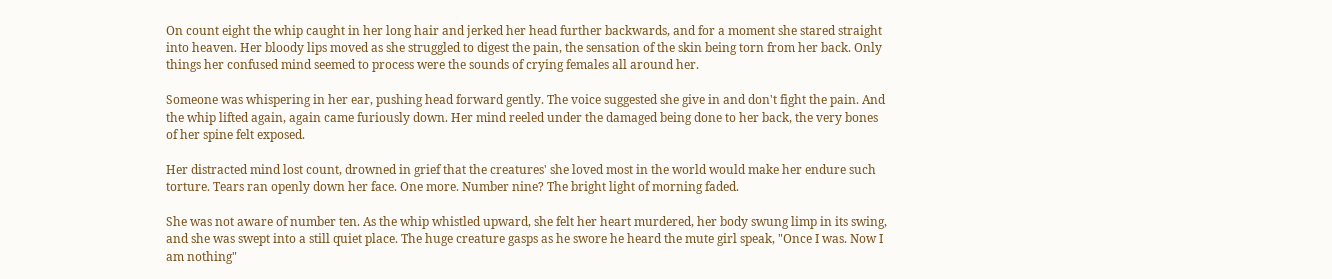On count eight the whip caught in her long hair and jerked her head further backwards, and for a moment she stared straight into heaven. Her bloody lips moved as she struggled to digest the pain, the sensation of the skin being torn from her back. Only things her confused mind seemed to process were the sounds of crying females all around her.

Someone was whispering in her ear, pushing head forward gently. The voice suggested she give in and don't fight the pain. And the whip lifted again, again came furiously down. Her mind reeled under the damaged being done to her back, the very bones of her spine felt exposed.

Her distracted mind lost count, drowned in grief that the creatures' she loved most in the world would make her endure such torture. Tears ran openly down her face. One more. Number nine? The bright light of morning faded.

She was not aware of number ten. As the whip whistled upward, she felt her heart murdered, her body swung limp in its swing, and she was swept into a still quiet place. The huge creature gasps as he swore he heard the mute girl speak, "Once I was. Now I am nothing"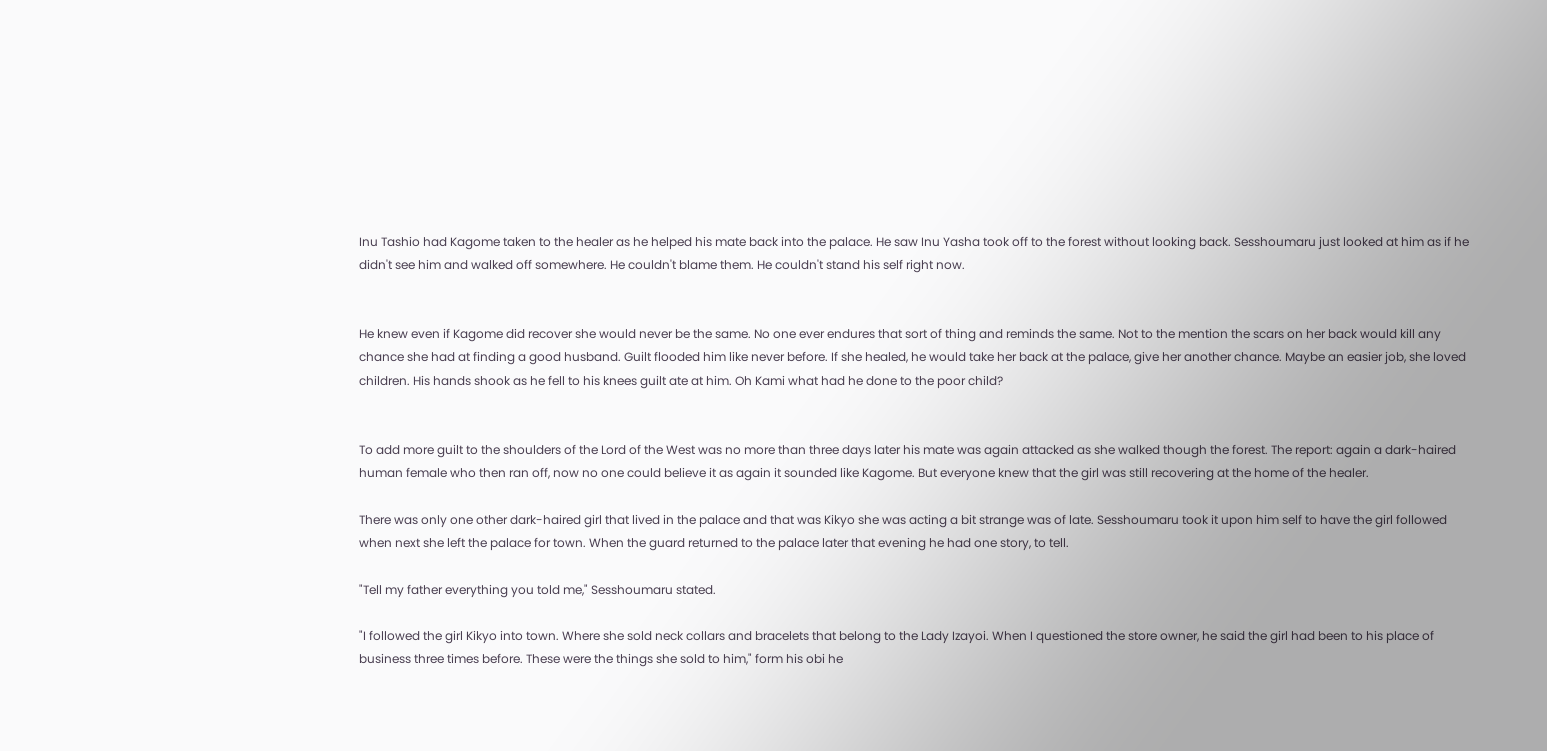Inu Tashio had Kagome taken to the healer as he helped his mate back into the palace. He saw Inu Yasha took off to the forest without looking back. Sesshoumaru just looked at him as if he didn't see him and walked off somewhere. He couldn't blame them. He couldn't stand his self right now.


He knew even if Kagome did recover she would never be the same. No one ever endures that sort of thing and reminds the same. Not to the mention the scars on her back would kill any chance she had at finding a good husband. Guilt flooded him like never before. If she healed, he would take her back at the palace, give her another chance. Maybe an easier job, she loved children. His hands shook as he fell to his knees guilt ate at him. Oh Kami what had he done to the poor child?


To add more guilt to the shoulders of the Lord of the West was no more than three days later his mate was again attacked as she walked though the forest. The report: again a dark-haired human female who then ran off, now no one could believe it as again it sounded like Kagome. But everyone knew that the girl was still recovering at the home of the healer.

There was only one other dark-haired girl that lived in the palace and that was Kikyo she was acting a bit strange was of late. Sesshoumaru took it upon him self to have the girl followed when next she left the palace for town. When the guard returned to the palace later that evening he had one story, to tell.

"Tell my father everything you told me," Sesshoumaru stated.

"I followed the girl Kikyo into town. Where she sold neck collars and bracelets that belong to the Lady Izayoi. When I questioned the store owner, he said the girl had been to his place of business three times before. These were the things she sold to him," form his obi he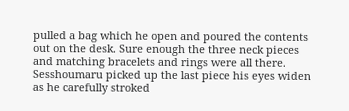pulled a bag which he open and poured the contents out on the desk. Sure enough the three neck pieces and matching bracelets and rings were all there. Sesshoumaru picked up the last piece his eyes widen as he carefully stroked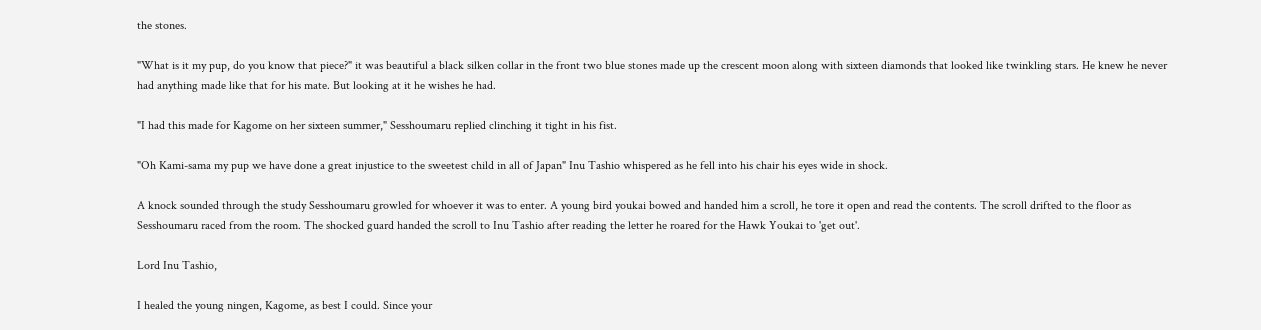the stones.

"What is it my pup, do you know that piece?" it was beautiful a black silken collar in the front two blue stones made up the crescent moon along with sixteen diamonds that looked like twinkling stars. He knew he never had anything made like that for his mate. But looking at it he wishes he had.

"I had this made for Kagome on her sixteen summer," Sesshoumaru replied clinching it tight in his fist.

"Oh Kami-sama my pup we have done a great injustice to the sweetest child in all of Japan" Inu Tashio whispered as he fell into his chair his eyes wide in shock.

A knock sounded through the study Sesshoumaru growled for whoever it was to enter. A young bird youkai bowed and handed him a scroll, he tore it open and read the contents. The scroll drifted to the floor as Sesshoumaru raced from the room. The shocked guard handed the scroll to Inu Tashio after reading the letter he roared for the Hawk Youkai to 'get out'.

Lord Inu Tashio,

I healed the young ningen, Kagome, as best I could. Since your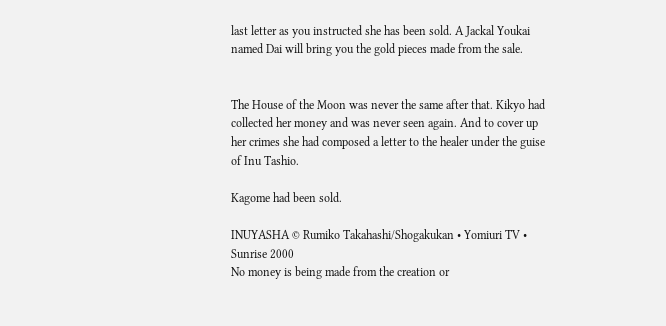last letter as you instructed she has been sold. A Jackal Youkai named Dai will bring you the gold pieces made from the sale.


The House of the Moon was never the same after that. Kikyo had collected her money and was never seen again. And to cover up her crimes she had composed a letter to the healer under the guise of Inu Tashio.

Kagome had been sold.

INUYASHA © Rumiko Takahashi/Shogakukan • Yomiuri TV • Sunrise 2000
No money is being made from the creation or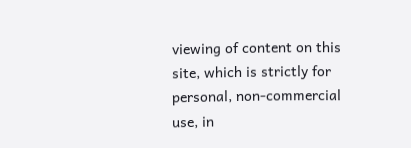viewing of content on this site, which is strictly for personal, non-commercial use, in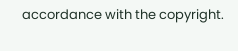accordance with the copyright.